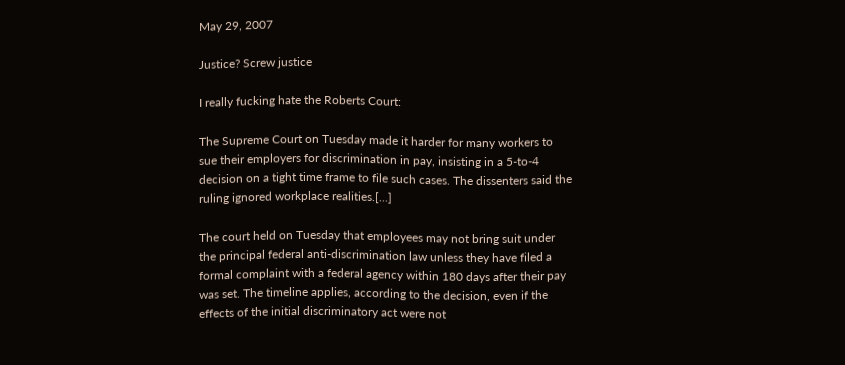May 29, 2007

Justice? Screw justice

I really fucking hate the Roberts Court:

The Supreme Court on Tuesday made it harder for many workers to sue their employers for discrimination in pay, insisting in a 5-to-4 decision on a tight time frame to file such cases. The dissenters said the ruling ignored workplace realities.[...]

The court held on Tuesday that employees may not bring suit under the principal federal anti-discrimination law unless they have filed a formal complaint with a federal agency within 180 days after their pay was set. The timeline applies, according to the decision, even if the effects of the initial discriminatory act were not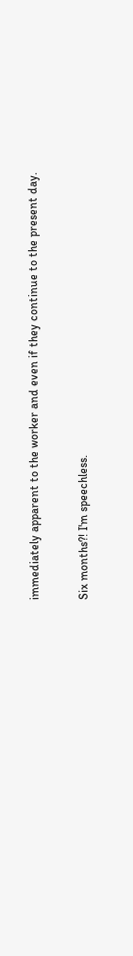immediately apparent to the worker and even if they continue to the present day.

Six months?! I'm speechless.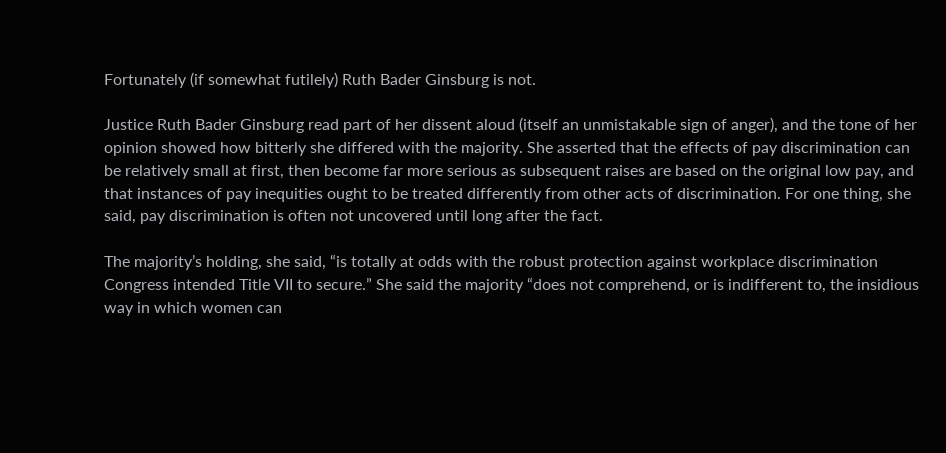Fortunately (if somewhat futilely) Ruth Bader Ginsburg is not.

Justice Ruth Bader Ginsburg read part of her dissent aloud (itself an unmistakable sign of anger), and the tone of her opinion showed how bitterly she differed with the majority. She asserted that the effects of pay discrimination can be relatively small at first, then become far more serious as subsequent raises are based on the original low pay, and that instances of pay inequities ought to be treated differently from other acts of discrimination. For one thing, she said, pay discrimination is often not uncovered until long after the fact.

The majority’s holding, she said, “is totally at odds with the robust protection against workplace discrimination Congress intended Title VII to secure.” She said the majority “does not comprehend, or is indifferent to, the insidious way in which women can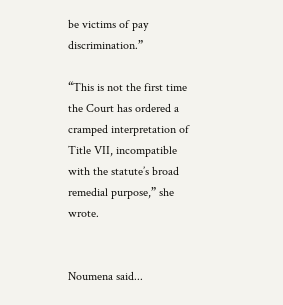be victims of pay discrimination.”

“This is not the first time the Court has ordered a cramped interpretation of Title VII, incompatible with the statute’s broad remedial purpose,” she wrote.


Noumena said...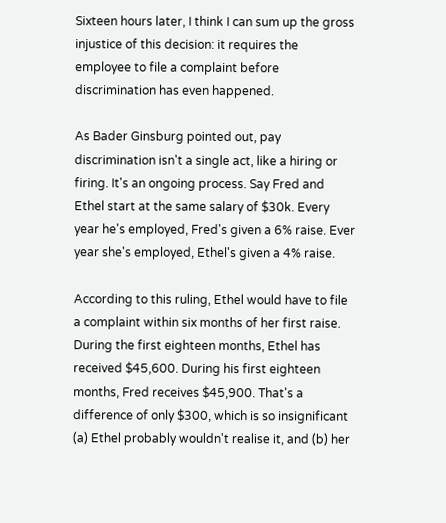Sixteen hours later, I think I can sum up the gross injustice of this decision: it requires the employee to file a complaint before discrimination has even happened.

As Bader Ginsburg pointed out, pay discrimination isn't a single act, like a hiring or firing. It's an ongoing process. Say Fred and Ethel start at the same salary of $30k. Every year he's employed, Fred's given a 6% raise. Ever year she's employed, Ethel's given a 4% raise.

According to this ruling, Ethel would have to file a complaint within six months of her first raise. During the first eighteen months, Ethel has received $45,600. During his first eighteen months, Fred receives $45,900. That's a difference of only $300, which is so insignificant (a) Ethel probably wouldn't realise it, and (b) her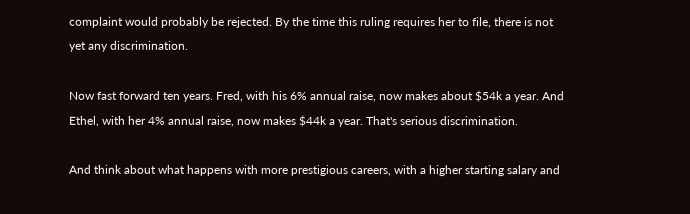complaint would probably be rejected. By the time this ruling requires her to file, there is not yet any discrimination.

Now fast forward ten years. Fred, with his 6% annual raise, now makes about $54k a year. And Ethel, with her 4% annual raise, now makes $44k a year. That's serious discrimination.

And think about what happens with more prestigious careers, with a higher starting salary and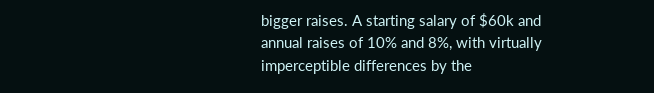bigger raises. A starting salary of $60k and annual raises of 10% and 8%, with virtually imperceptible differences by the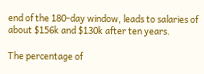end of the 180-day window, leads to salaries of about $156k and $130k after ten years.

The percentage of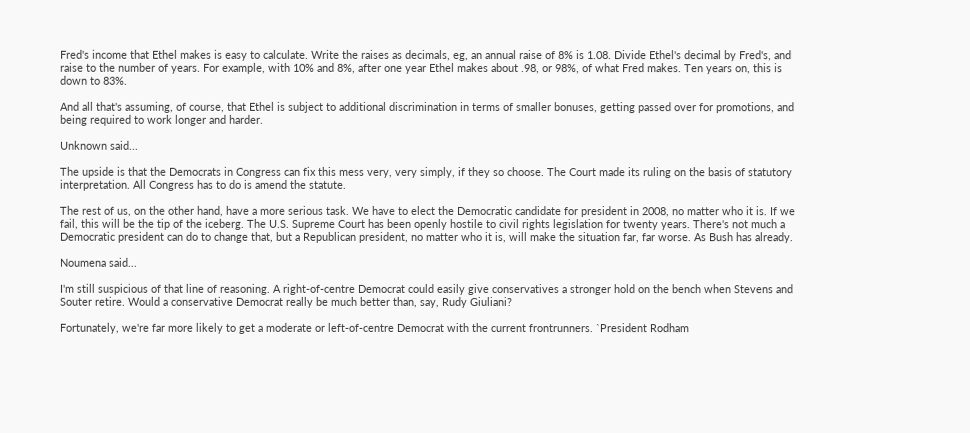Fred's income that Ethel makes is easy to calculate. Write the raises as decimals, eg, an annual raise of 8% is 1.08. Divide Ethel's decimal by Fred's, and raise to the number of years. For example, with 10% and 8%, after one year Ethel makes about .98, or 98%, of what Fred makes. Ten years on, this is down to 83%.

And all that's assuming, of course, that Ethel is subject to additional discrimination in terms of smaller bonuses, getting passed over for promotions, and being required to work longer and harder.

Unknown said...

The upside is that the Democrats in Congress can fix this mess very, very simply, if they so choose. The Court made its ruling on the basis of statutory interpretation. All Congress has to do is amend the statute.

The rest of us, on the other hand, have a more serious task. We have to elect the Democratic candidate for president in 2008, no matter who it is. If we fail, this will be the tip of the iceberg. The U.S. Supreme Court has been openly hostile to civil rights legislation for twenty years. There's not much a Democratic president can do to change that, but a Republican president, no matter who it is, will make the situation far, far worse. As Bush has already.

Noumena said...

I'm still suspicious of that line of reasoning. A right-of-centre Democrat could easily give conservatives a stronger hold on the bench when Stevens and Souter retire. Would a conservative Democrat really be much better than, say, Rudy Giuliani?

Fortunately, we're far more likely to get a moderate or left-of-centre Democrat with the current frontrunners. `President Rodham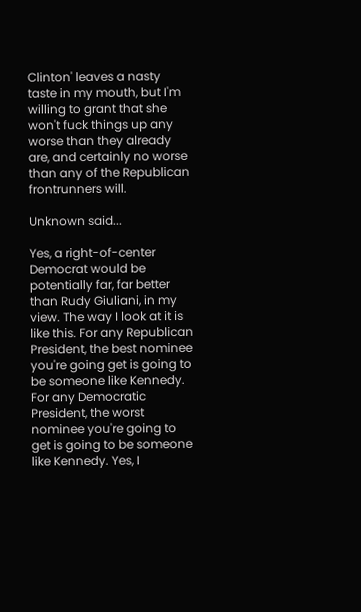Clinton' leaves a nasty taste in my mouth, but I'm willing to grant that she won't fuck things up any worse than they already are, and certainly no worse than any of the Republican frontrunners will.

Unknown said...

Yes, a right-of-center Democrat would be potentially far, far better than Rudy Giuliani, in my view. The way I look at it is like this. For any Republican President, the best nominee you're going get is going to be someone like Kennedy. For any Democratic President, the worst nominee you're going to get is going to be someone like Kennedy. Yes, I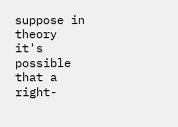suppose in theory it's possible that a right-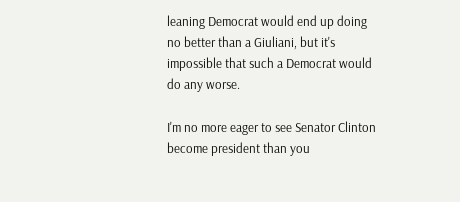leaning Democrat would end up doing no better than a Giuliani, but it's impossible that such a Democrat would do any worse.

I'm no more eager to see Senator Clinton become president than you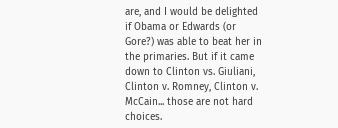are, and I would be delighted if Obama or Edwards (or Gore?) was able to beat her in the primaries. But if it came down to Clinton vs. Giuliani, Clinton v. Romney, Clinton v. McCain... those are not hard choices.